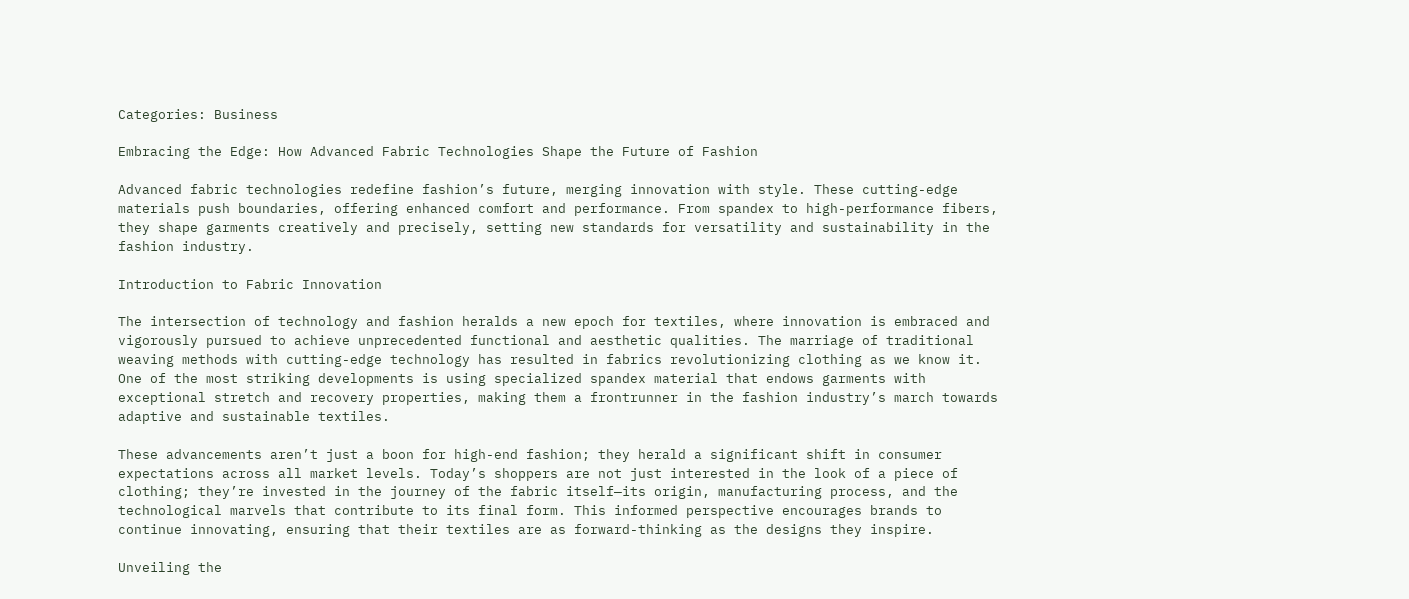Categories: Business

Embracing the Edge: How Advanced Fabric Technologies Shape the Future of Fashion

Advanced fabric technologies redefine fashion’s future, merging innovation with style. These cutting-edge materials push boundaries, offering enhanced comfort and performance. From spandex to high-performance fibers, they shape garments creatively and precisely, setting new standards for versatility and sustainability in the fashion industry.

Introduction to Fabric Innovation

The intersection of technology and fashion heralds a new epoch for textiles, where innovation is embraced and vigorously pursued to achieve unprecedented functional and aesthetic qualities. The marriage of traditional weaving methods with cutting-edge technology has resulted in fabrics revolutionizing clothing as we know it. One of the most striking developments is using specialized spandex material that endows garments with exceptional stretch and recovery properties, making them a frontrunner in the fashion industry’s march towards adaptive and sustainable textiles.

These advancements aren’t just a boon for high-end fashion; they herald a significant shift in consumer expectations across all market levels. Today’s shoppers are not just interested in the look of a piece of clothing; they’re invested in the journey of the fabric itself—its origin, manufacturing process, and the technological marvels that contribute to its final form. This informed perspective encourages brands to continue innovating, ensuring that their textiles are as forward-thinking as the designs they inspire.

Unveiling the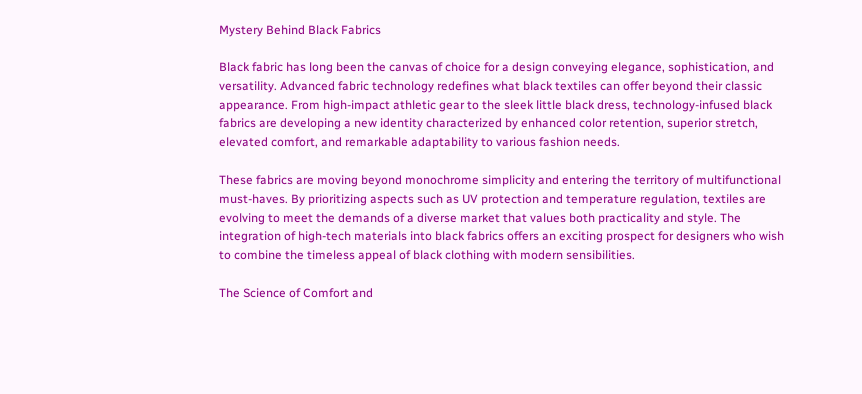Mystery Behind Black Fabrics

Black fabric has long been the canvas of choice for a design conveying elegance, sophistication, and versatility. Advanced fabric technology redefines what black textiles can offer beyond their classic appearance. From high-impact athletic gear to the sleek little black dress, technology-infused black fabrics are developing a new identity characterized by enhanced color retention, superior stretch, elevated comfort, and remarkable adaptability to various fashion needs.

These fabrics are moving beyond monochrome simplicity and entering the territory of multifunctional must-haves. By prioritizing aspects such as UV protection and temperature regulation, textiles are evolving to meet the demands of a diverse market that values both practicality and style. The integration of high-tech materials into black fabrics offers an exciting prospect for designers who wish to combine the timeless appeal of black clothing with modern sensibilities.

The Science of Comfort and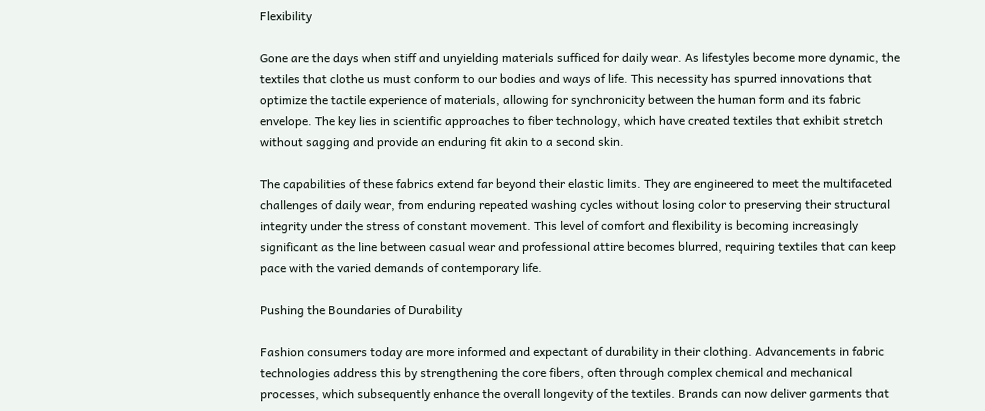Flexibility

Gone are the days when stiff and unyielding materials sufficed for daily wear. As lifestyles become more dynamic, the textiles that clothe us must conform to our bodies and ways of life. This necessity has spurred innovations that optimize the tactile experience of materials, allowing for synchronicity between the human form and its fabric envelope. The key lies in scientific approaches to fiber technology, which have created textiles that exhibit stretch without sagging and provide an enduring fit akin to a second skin.

The capabilities of these fabrics extend far beyond their elastic limits. They are engineered to meet the multifaceted challenges of daily wear, from enduring repeated washing cycles without losing color to preserving their structural integrity under the stress of constant movement. This level of comfort and flexibility is becoming increasingly significant as the line between casual wear and professional attire becomes blurred, requiring textiles that can keep pace with the varied demands of contemporary life.

Pushing the Boundaries of Durability

Fashion consumers today are more informed and expectant of durability in their clothing. Advancements in fabric technologies address this by strengthening the core fibers, often through complex chemical and mechanical processes, which subsequently enhance the overall longevity of the textiles. Brands can now deliver garments that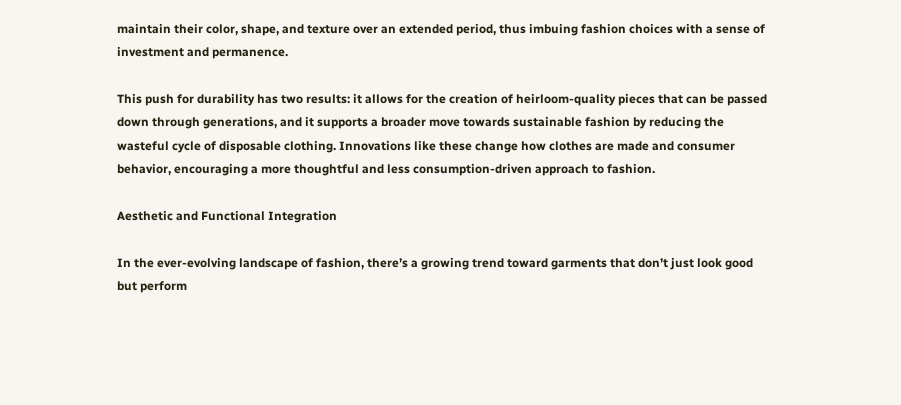maintain their color, shape, and texture over an extended period, thus imbuing fashion choices with a sense of investment and permanence.

This push for durability has two results: it allows for the creation of heirloom-quality pieces that can be passed down through generations, and it supports a broader move towards sustainable fashion by reducing the wasteful cycle of disposable clothing. Innovations like these change how clothes are made and consumer behavior, encouraging a more thoughtful and less consumption-driven approach to fashion.

Aesthetic and Functional Integration

In the ever-evolving landscape of fashion, there’s a growing trend toward garments that don’t just look good but perform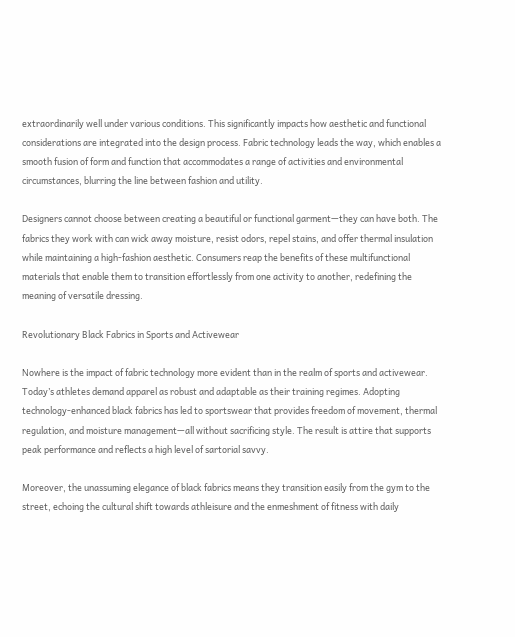extraordinarily well under various conditions. This significantly impacts how aesthetic and functional considerations are integrated into the design process. Fabric technology leads the way, which enables a smooth fusion of form and function that accommodates a range of activities and environmental circumstances, blurring the line between fashion and utility.

Designers cannot choose between creating a beautiful or functional garment—they can have both. The fabrics they work with can wick away moisture, resist odors, repel stains, and offer thermal insulation while maintaining a high-fashion aesthetic. Consumers reap the benefits of these multifunctional materials that enable them to transition effortlessly from one activity to another, redefining the meaning of versatile dressing.

Revolutionary Black Fabrics in Sports and Activewear

Nowhere is the impact of fabric technology more evident than in the realm of sports and activewear. Today’s athletes demand apparel as robust and adaptable as their training regimes. Adopting technology-enhanced black fabrics has led to sportswear that provides freedom of movement, thermal regulation, and moisture management—all without sacrificing style. The result is attire that supports peak performance and reflects a high level of sartorial savvy.

Moreover, the unassuming elegance of black fabrics means they transition easily from the gym to the street, echoing the cultural shift towards athleisure and the enmeshment of fitness with daily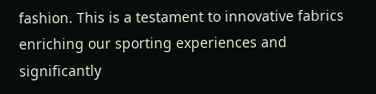fashion. This is a testament to innovative fabrics enriching our sporting experiences and significantly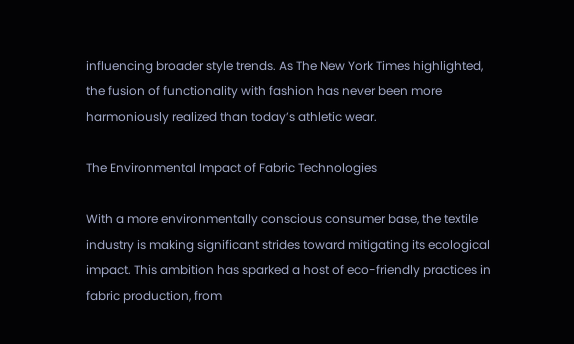influencing broader style trends. As The New York Times highlighted, the fusion of functionality with fashion has never been more harmoniously realized than today’s athletic wear.

The Environmental Impact of Fabric Technologies

With a more environmentally conscious consumer base, the textile industry is making significant strides toward mitigating its ecological impact. This ambition has sparked a host of eco-friendly practices in fabric production, from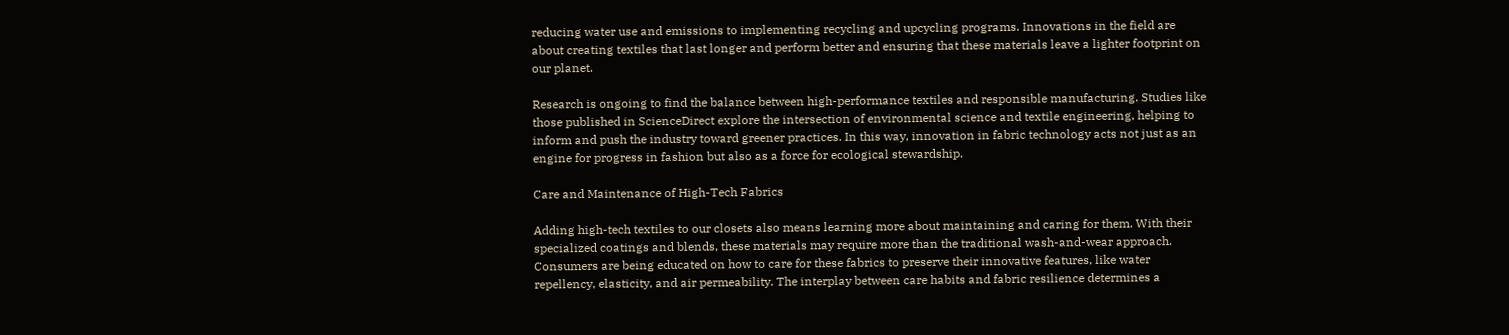reducing water use and emissions to implementing recycling and upcycling programs. Innovations in the field are about creating textiles that last longer and perform better and ensuring that these materials leave a lighter footprint on our planet.

Research is ongoing to find the balance between high-performance textiles and responsible manufacturing. Studies like those published in ScienceDirect explore the intersection of environmental science and textile engineering, helping to inform and push the industry toward greener practices. In this way, innovation in fabric technology acts not just as an engine for progress in fashion but also as a force for ecological stewardship.

Care and Maintenance of High-Tech Fabrics

Adding high-tech textiles to our closets also means learning more about maintaining and caring for them. With their specialized coatings and blends, these materials may require more than the traditional wash-and-wear approach. Consumers are being educated on how to care for these fabrics to preserve their innovative features, like water repellency, elasticity, and air permeability. The interplay between care habits and fabric resilience determines a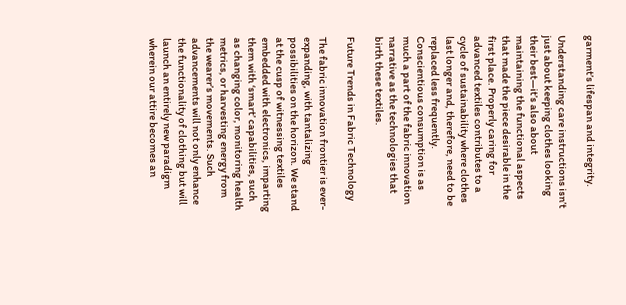garment’s lifespan and integrity.

Understanding care instructions isn’t just about keeping clothes looking their best—it’s also about maintaining the functional aspects that made the piece desirable in the first place. Properly caring for advanced textiles contributes to a cycle of sustainability where clothes last longer and, therefore, need to be replaced less frequently. Conscientious consumption is as much a part of the fabric innovation narrative as the technologies that birth these textiles.

Future Trends in Fabric Technology

The fabric innovation frontier is ever-expanding, with tantalizing possibilities on the horizon. We stand at the cusp of witnessing textiles embedded with electronics, imparting them with ‘smart’ capabilities, such as changing color, monitoring health metrics, or harvesting energy from the wearer’s movements. Such advancements will not only enhance the functionality of clothing but will launch an entirely new paradigm wherein our attire becomes an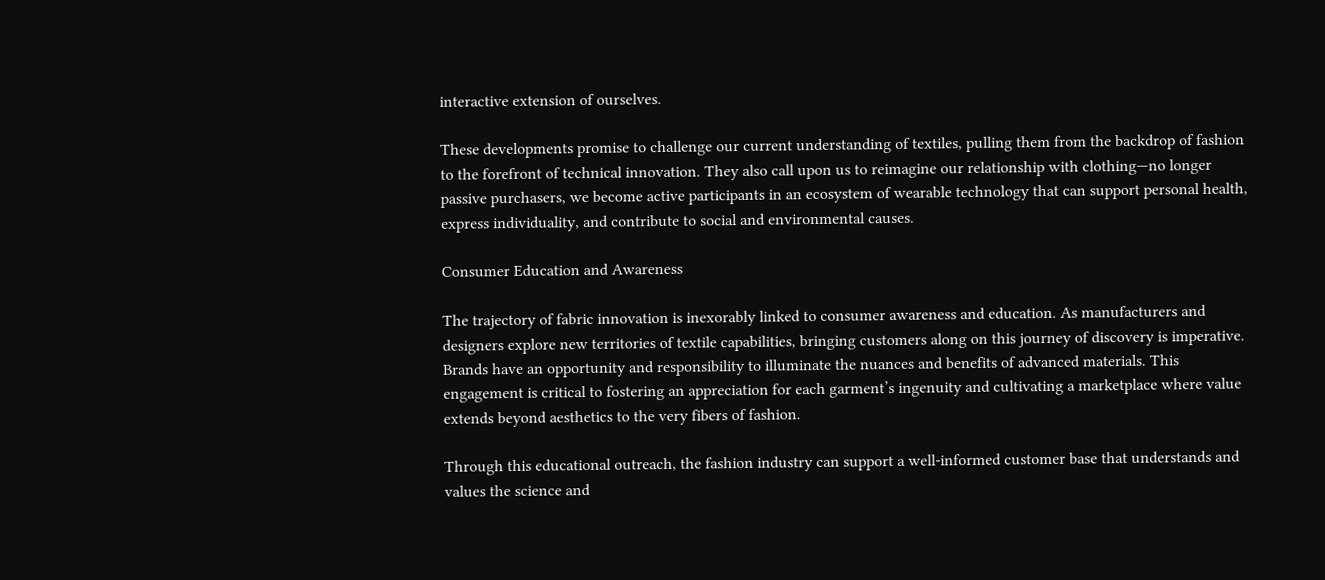interactive extension of ourselves.

These developments promise to challenge our current understanding of textiles, pulling them from the backdrop of fashion to the forefront of technical innovation. They also call upon us to reimagine our relationship with clothing—no longer passive purchasers, we become active participants in an ecosystem of wearable technology that can support personal health, express individuality, and contribute to social and environmental causes.

Consumer Education and Awareness

The trajectory of fabric innovation is inexorably linked to consumer awareness and education. As manufacturers and designers explore new territories of textile capabilities, bringing customers along on this journey of discovery is imperative. Brands have an opportunity and responsibility to illuminate the nuances and benefits of advanced materials. This engagement is critical to fostering an appreciation for each garment’s ingenuity and cultivating a marketplace where value extends beyond aesthetics to the very fibers of fashion.

Through this educational outreach, the fashion industry can support a well-informed customer base that understands and values the science and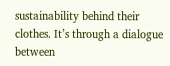sustainability behind their clothes. It’s through a dialogue between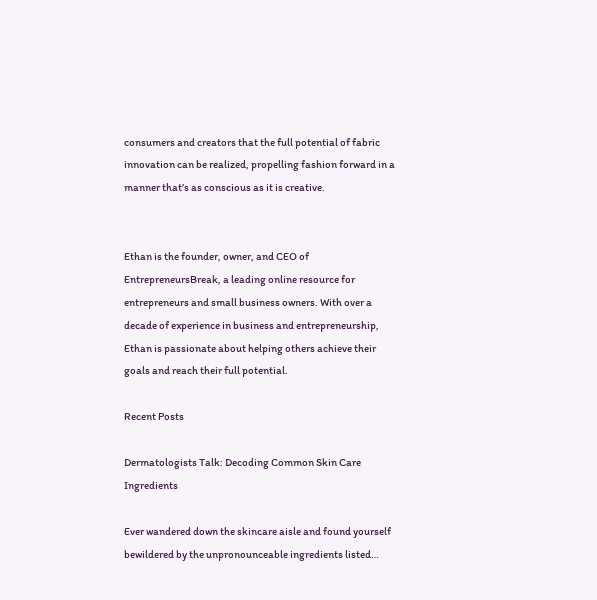consumers and creators that the full potential of fabric innovation can be realized, propelling fashion forward in a manner that’s as conscious as it is creative.


Ethan is the founder, owner, and CEO of EntrepreneursBreak, a leading online resource for entrepreneurs and small business owners. With over a decade of experience in business and entrepreneurship, Ethan is passionate about helping others achieve their goals and reach their full potential.

Recent Posts

Dermatologists Talk: Decoding Common Skin Care Ingredients

Ever wandered down the skincare aisle and found yourself bewildered by the unpronounceable ingredients listed…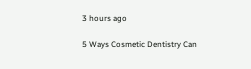3 hours ago

5 Ways Cosmetic Dentistry Can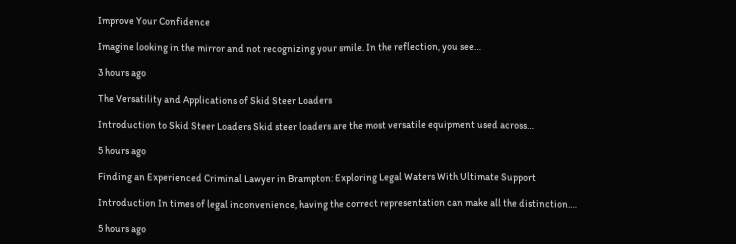Improve Your Confidence

Imagine looking in the mirror and not recognizing your smile. In the reflection, you see…

3 hours ago

The Versatility and Applications of Skid Steer Loaders

Introduction to Skid Steer Loaders Skid steer loaders are the most versatile equipment used across…

5 hours ago

Finding an Experienced Criminal Lawyer in Brampton: Exploring Legal Waters With Ultimate Support

Introduction In times of legal inconvenience, having the correct representation can make all the distinction.…

5 hours ago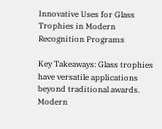Innovative Uses for Glass Trophies in Modern Recognition Programs

Key Takeaways: Glass trophies have versatile applications beyond traditional awards. Modern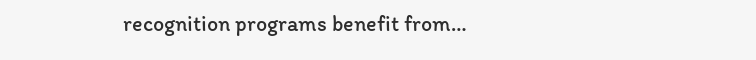recognition programs benefit from…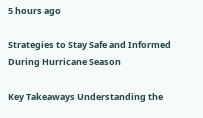5 hours ago

Strategies to Stay Safe and Informed During Hurricane Season

Key Takeaways Understanding the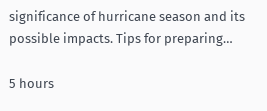significance of hurricane season and its possible impacts. Tips for preparing…

5 hours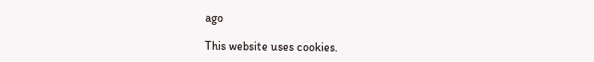ago

This website uses cookies.